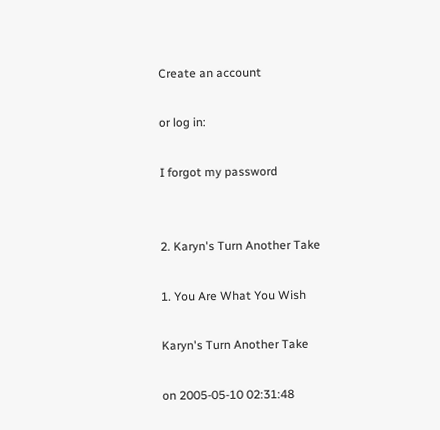Create an account

or log in:

I forgot my password


2. Karyn's Turn Another Take

1. You Are What You Wish

Karyn's Turn Another Take

on 2005-05-10 02:31:48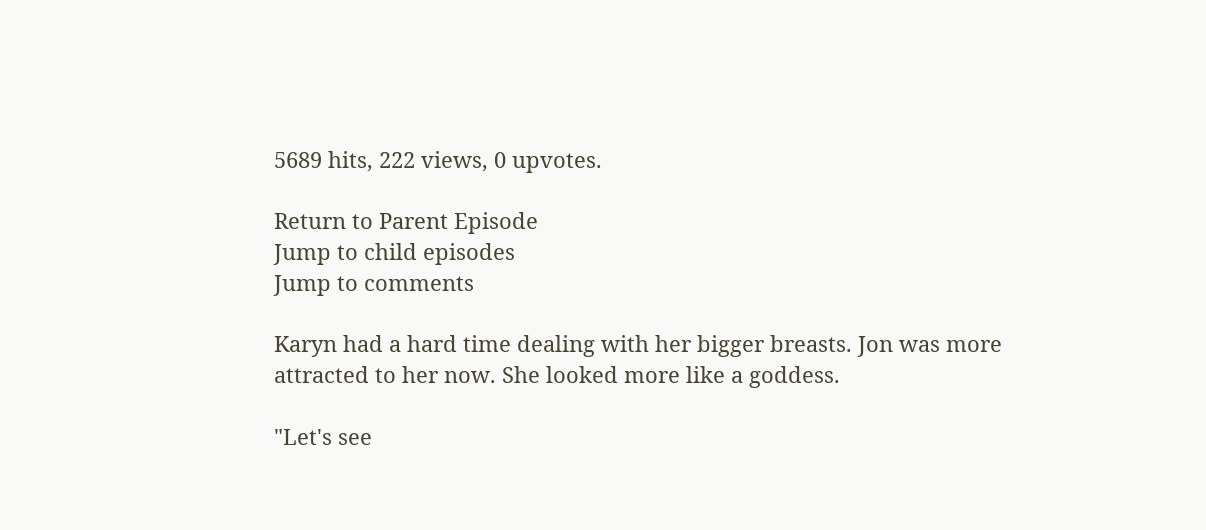5689 hits, 222 views, 0 upvotes.

Return to Parent Episode
Jump to child episodes
Jump to comments

Karyn had a hard time dealing with her bigger breasts. Jon was more attracted to her now. She looked more like a goddess.

"Let's see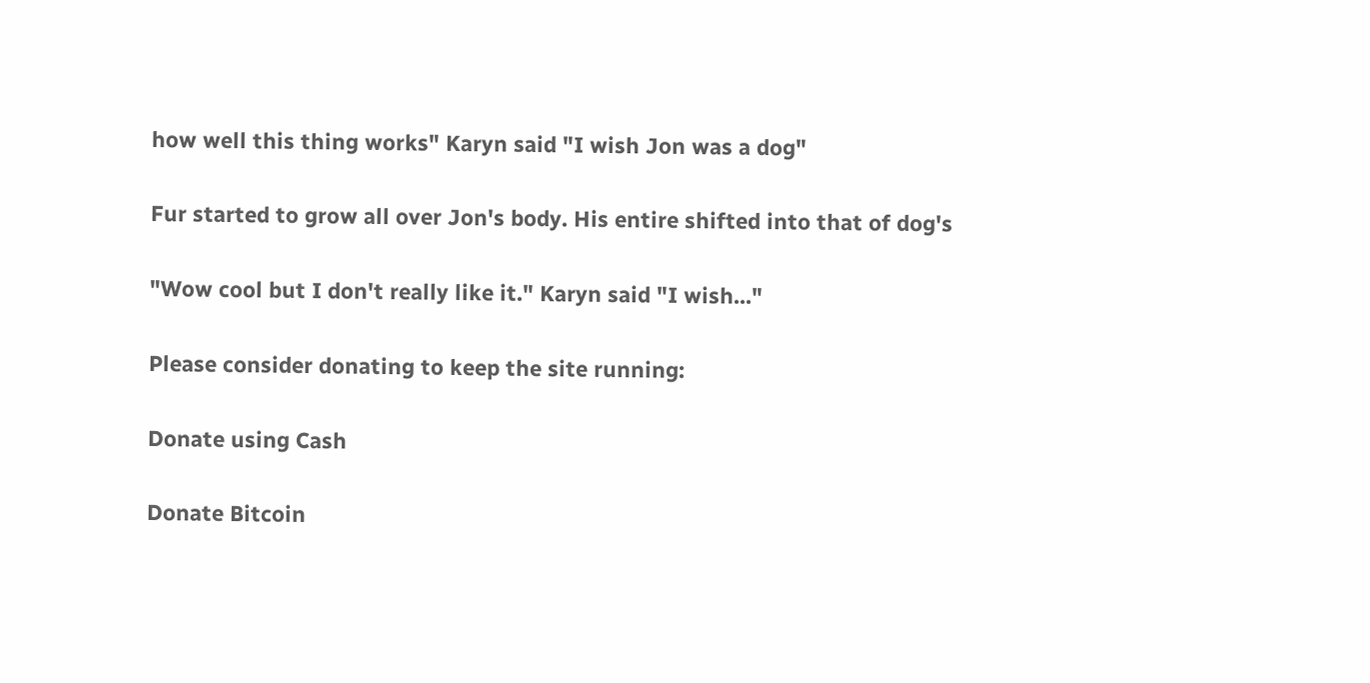how well this thing works" Karyn said "I wish Jon was a dog"

Fur started to grow all over Jon's body. His entire shifted into that of dog's

"Wow cool but I don't really like it." Karyn said "I wish..."

Please consider donating to keep the site running:

Donate using Cash

Donate Bitcoin